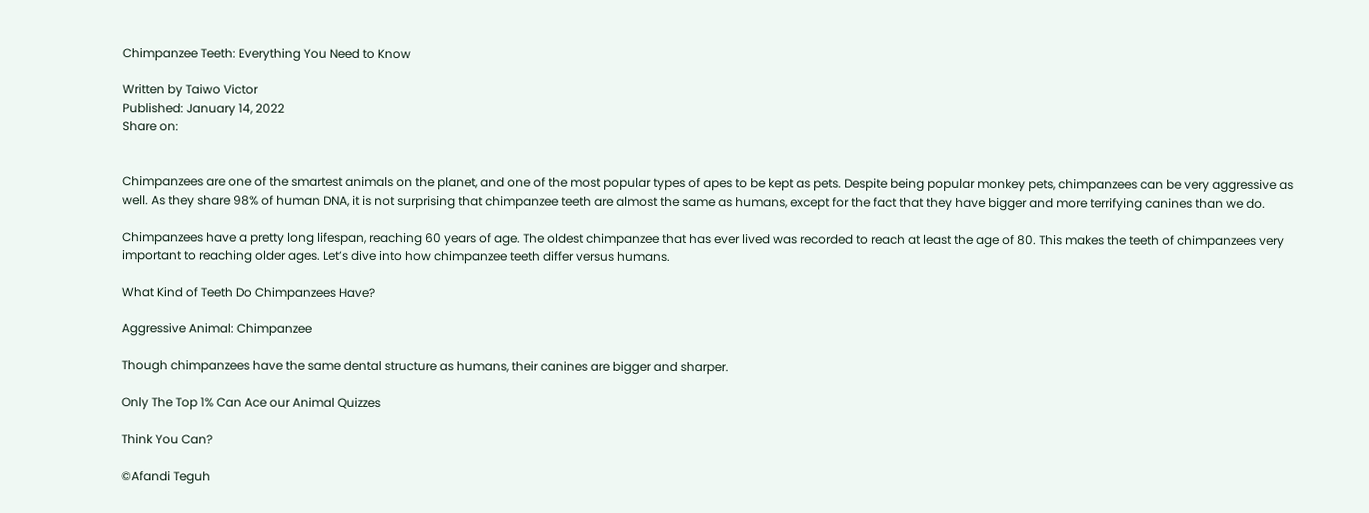Chimpanzee Teeth: Everything You Need to Know

Written by Taiwo Victor
Published: January 14, 2022
Share on:


Chimpanzees are one of the smartest animals on the planet, and one of the most popular types of apes to be kept as pets. Despite being popular monkey pets, chimpanzees can be very aggressive as well. As they share 98% of human DNA, it is not surprising that chimpanzee teeth are almost the same as humans, except for the fact that they have bigger and more terrifying canines than we do.

Chimpanzees have a pretty long lifespan, reaching 60 years of age. The oldest chimpanzee that has ever lived was recorded to reach at least the age of 80. This makes the teeth of chimpanzees very important to reaching older ages. Let’s dive into how chimpanzee teeth differ versus humans.

What Kind of Teeth Do Chimpanzees Have?

Aggressive Animal: Chimpanzee

Though chimpanzees have the same dental structure as humans, their canines are bigger and sharper.

Only The Top 1% Can Ace our Animal Quizzes

Think You Can?

©Afandi Teguh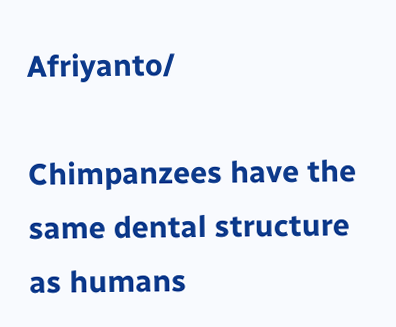Afriyanto/

Chimpanzees have the same dental structure as humans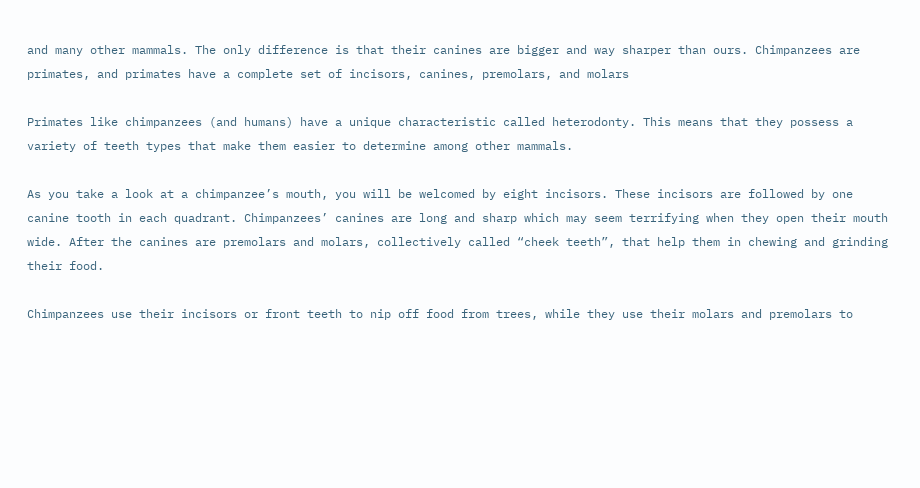and many other mammals. The only difference is that their canines are bigger and way sharper than ours. Chimpanzees are primates, and primates have a complete set of incisors, canines, premolars, and molars

Primates like chimpanzees (and humans) have a unique characteristic called heterodonty. This means that they possess a variety of teeth types that make them easier to determine among other mammals.

As you take a look at a chimpanzee’s mouth, you will be welcomed by eight incisors. These incisors are followed by one canine tooth in each quadrant. Chimpanzees’ canines are long and sharp which may seem terrifying when they open their mouth wide. After the canines are premolars and molars, collectively called “cheek teeth”, that help them in chewing and grinding their food.

Chimpanzees use their incisors or front teeth to nip off food from trees, while they use their molars and premolars to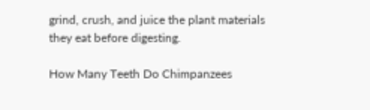grind, crush, and juice the plant materials they eat before digesting.

How Many Teeth Do Chimpanzees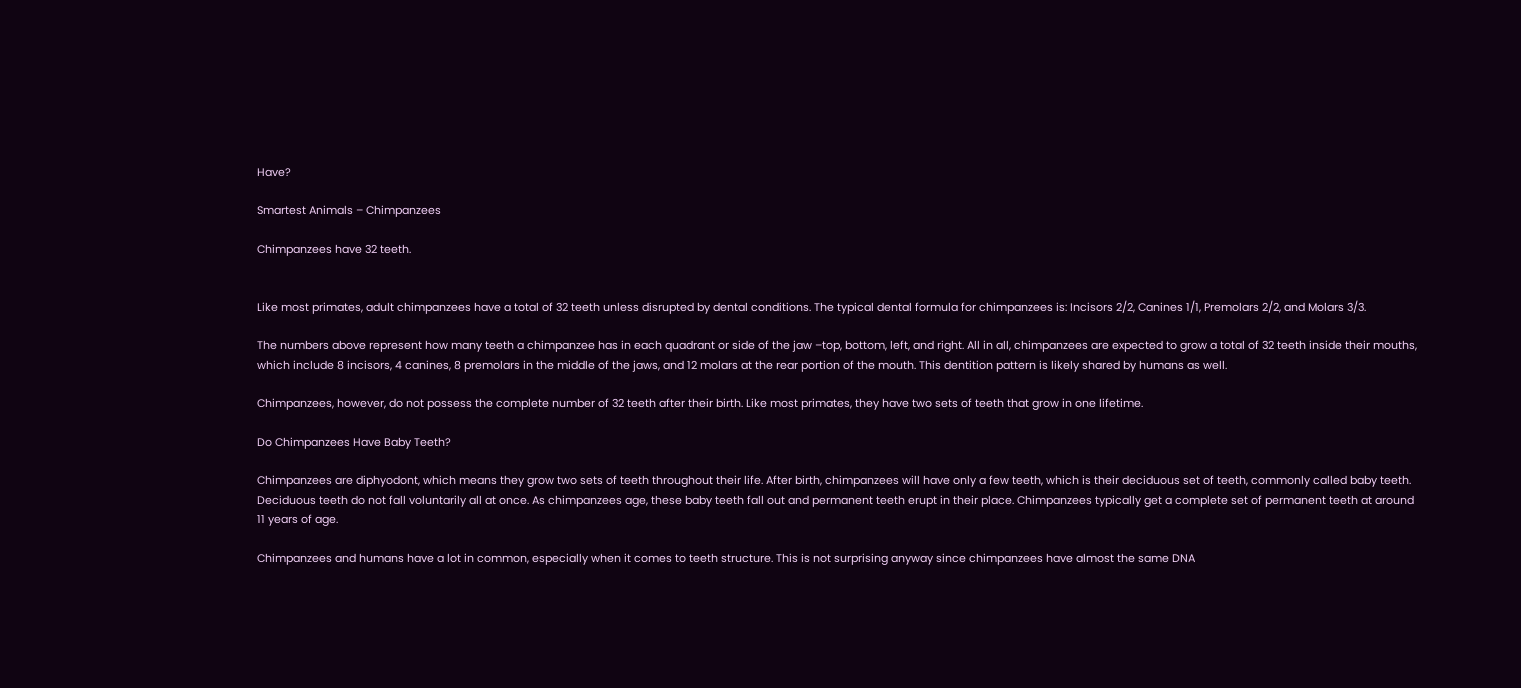Have?

Smartest Animals – Chimpanzees

Chimpanzees have 32 teeth.


Like most primates, adult chimpanzees have a total of 32 teeth unless disrupted by dental conditions. The typical dental formula for chimpanzees is: Incisors 2/2, Canines 1/1, Premolars 2/2, and Molars 3/3.

The numbers above represent how many teeth a chimpanzee has in each quadrant or side of the jaw –top, bottom, left, and right. All in all, chimpanzees are expected to grow a total of 32 teeth inside their mouths, which include 8 incisors, 4 canines, 8 premolars in the middle of the jaws, and 12 molars at the rear portion of the mouth. This dentition pattern is likely shared by humans as well.

Chimpanzees, however, do not possess the complete number of 32 teeth after their birth. Like most primates, they have two sets of teeth that grow in one lifetime.

Do Chimpanzees Have Baby Teeth?

Chimpanzees are diphyodont, which means they grow two sets of teeth throughout their life. After birth, chimpanzees will have only a few teeth, which is their deciduous set of teeth, commonly called baby teeth. Deciduous teeth do not fall voluntarily all at once. As chimpanzees age, these baby teeth fall out and permanent teeth erupt in their place. Chimpanzees typically get a complete set of permanent teeth at around 11 years of age.

Chimpanzees and humans have a lot in common, especially when it comes to teeth structure. This is not surprising anyway since chimpanzees have almost the same DNA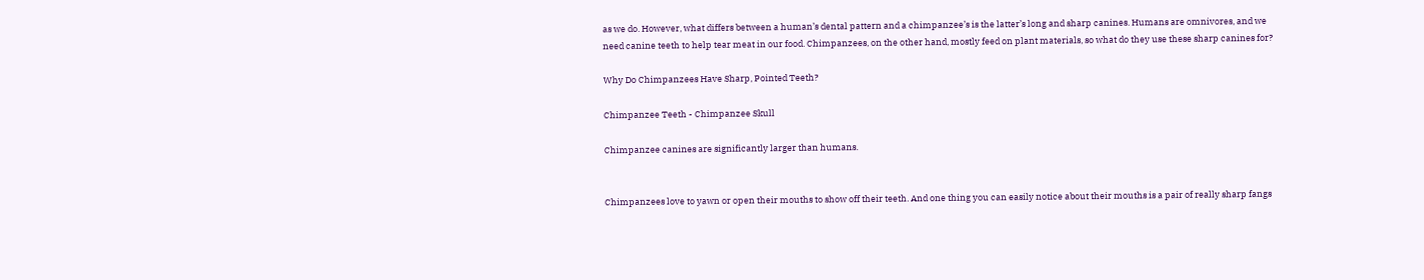as we do. However, what differs between a human’s dental pattern and a chimpanzee’s is the latter’s long and sharp canines. Humans are omnivores, and we need canine teeth to help tear meat in our food. Chimpanzees, on the other hand, mostly feed on plant materials, so what do they use these sharp canines for?

Why Do Chimpanzees Have Sharp, Pointed Teeth?

Chimpanzee Teeth - Chimpanzee Skull

Chimpanzee canines are significantly larger than humans.


Chimpanzees love to yawn or open their mouths to show off their teeth. And one thing you can easily notice about their mouths is a pair of really sharp fangs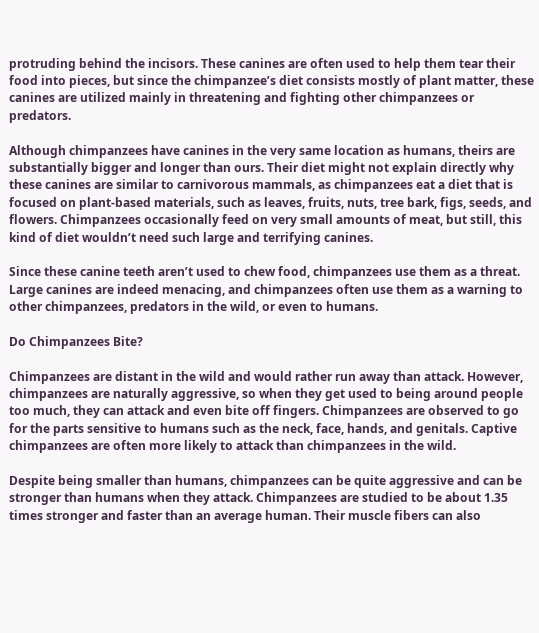protruding behind the incisors. These canines are often used to help them tear their food into pieces, but since the chimpanzee’s diet consists mostly of plant matter, these canines are utilized mainly in threatening and fighting other chimpanzees or predators.

Although chimpanzees have canines in the very same location as humans, theirs are substantially bigger and longer than ours. Their diet might not explain directly why these canines are similar to carnivorous mammals, as chimpanzees eat a diet that is focused on plant-based materials, such as leaves, fruits, nuts, tree bark, figs, seeds, and flowers. Chimpanzees occasionally feed on very small amounts of meat, but still, this kind of diet wouldn’t need such large and terrifying canines.

Since these canine teeth aren’t used to chew food, chimpanzees use them as a threat. Large canines are indeed menacing, and chimpanzees often use them as a warning to other chimpanzees, predators in the wild, or even to humans.

Do Chimpanzees Bite?

Chimpanzees are distant in the wild and would rather run away than attack. However, chimpanzees are naturally aggressive, so when they get used to being around people too much, they can attack and even bite off fingers. Chimpanzees are observed to go for the parts sensitive to humans such as the neck, face, hands, and genitals. Captive chimpanzees are often more likely to attack than chimpanzees in the wild.

Despite being smaller than humans, chimpanzees can be quite aggressive and can be stronger than humans when they attack. Chimpanzees are studied to be about 1.35 times stronger and faster than an average human. Their muscle fibers can also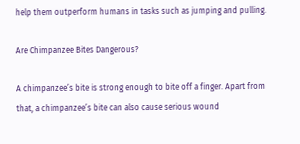help them outperform humans in tasks such as jumping and pulling.

Are Chimpanzee Bites Dangerous?

A chimpanzee’s bite is strong enough to bite off a finger. Apart from that, a chimpanzee’s bite can also cause serious wound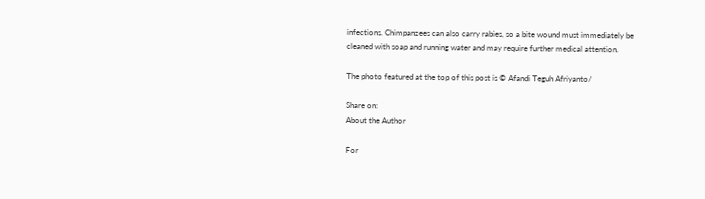infections. Chimpanzees can also carry rabies, so a bite wound must immediately be cleaned with soap and running water and may require further medical attention.

The photo featured at the top of this post is © Afandi Teguh Afriyanto/

Share on:
About the Author

For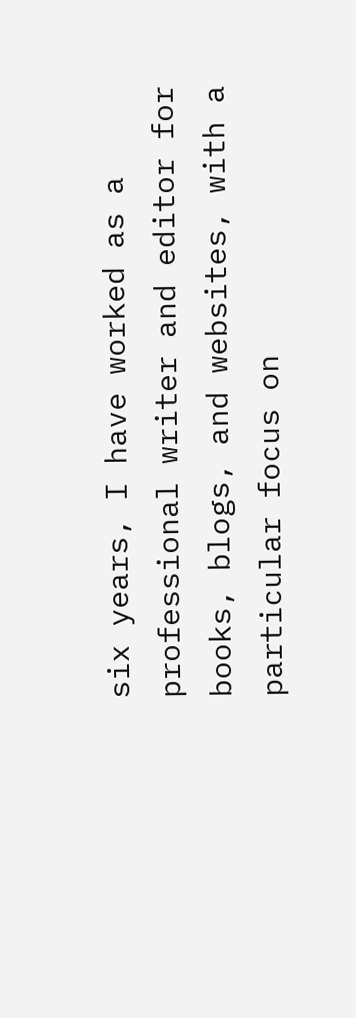six years, I have worked as a professional writer and editor for books, blogs, and websites, with a particular focus on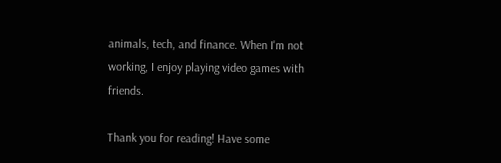animals, tech, and finance. When I'm not working, I enjoy playing video games with friends.

Thank you for reading! Have some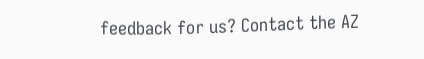feedback for us? Contact the AZ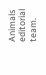Animals editorial team.